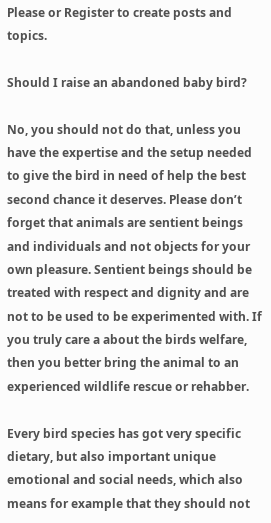Please or Register to create posts and topics.

Should I raise an abandoned baby bird?

No, you should not do that, unless you have the expertise and the setup needed to give the bird in need of help the best second chance it deserves. Please don’t forget that animals are sentient beings and individuals and not objects for your own pleasure. Sentient beings should be treated with respect and dignity and are not to be used to be experimented with. If you truly care a about the birds welfare, then you better bring the animal to an experienced wildlife rescue or rehabber.

Every bird species has got very specific dietary, but also important unique emotional and social needs, which also means for example that they should not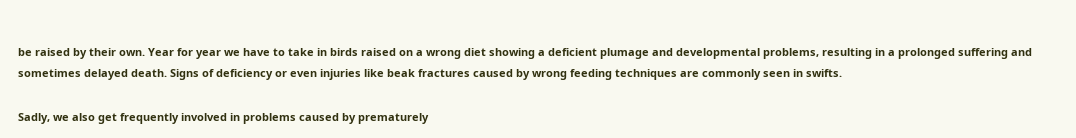be raised by their own. Year for year we have to take in birds raised on a wrong diet showing a deficient plumage and developmental problems, resulting in a prolonged suffering and sometimes delayed death. Signs of deficiency or even injuries like beak fractures caused by wrong feeding techniques are commonly seen in swifts.

Sadly, we also get frequently involved in problems caused by prematurely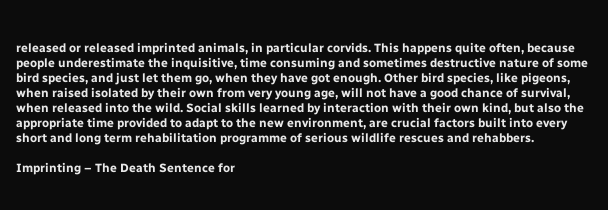released or released imprinted animals, in particular corvids. This happens quite often, because people underestimate the inquisitive, time consuming and sometimes destructive nature of some bird species, and just let them go, when they have got enough. Other bird species, like pigeons, when raised isolated by their own from very young age, will not have a good chance of survival, when released into the wild. Social skills learned by interaction with their own kind, but also the appropriate time provided to adapt to the new environment, are crucial factors built into every short and long term rehabilitation programme of serious wildlife rescues and rehabbers.

Imprinting – The Death Sentence for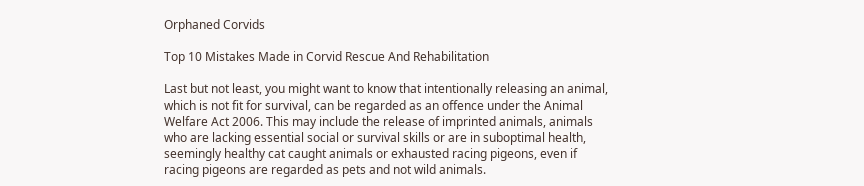Orphaned Corvids

Top 10 Mistakes Made in Corvid Rescue And Rehabilitation

Last but not least, you might want to know that intentionally releasing an animal, which is not fit for survival, can be regarded as an offence under the Animal Welfare Act 2006. This may include the release of imprinted animals, animals who are lacking essential social or survival skills or are in suboptimal health, seemingly healthy cat caught animals or exhausted racing pigeons, even if racing pigeons are regarded as pets and not wild animals.